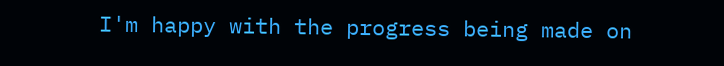I'm happy with the progress being made on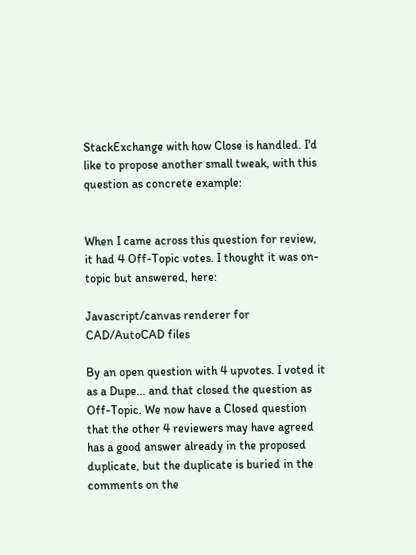StackExchange with how Close is handled. I'd like to propose another small tweak, with this question as concrete example:


When I came across this question for review, it had 4 Off-Topic votes. I thought it was on-topic but answered, here:

Javascript/canvas renderer for CAD/AutoCAD files

By an open question with 4 upvotes. I voted it as a Dupe... and that closed the question as Off-Topic. We now have a Closed question that the other 4 reviewers may have agreed has a good answer already in the proposed duplicate, but the duplicate is buried in the comments on the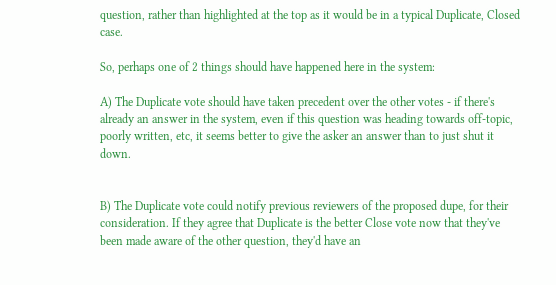question, rather than highlighted at the top as it would be in a typical Duplicate, Closed case.

So, perhaps one of 2 things should have happened here in the system:

A) The Duplicate vote should have taken precedent over the other votes - if there's already an answer in the system, even if this question was heading towards off-topic, poorly written, etc, it seems better to give the asker an answer than to just shut it down.


B) The Duplicate vote could notify previous reviewers of the proposed dupe, for their consideration. If they agree that Duplicate is the better Close vote now that they've been made aware of the other question, they'd have an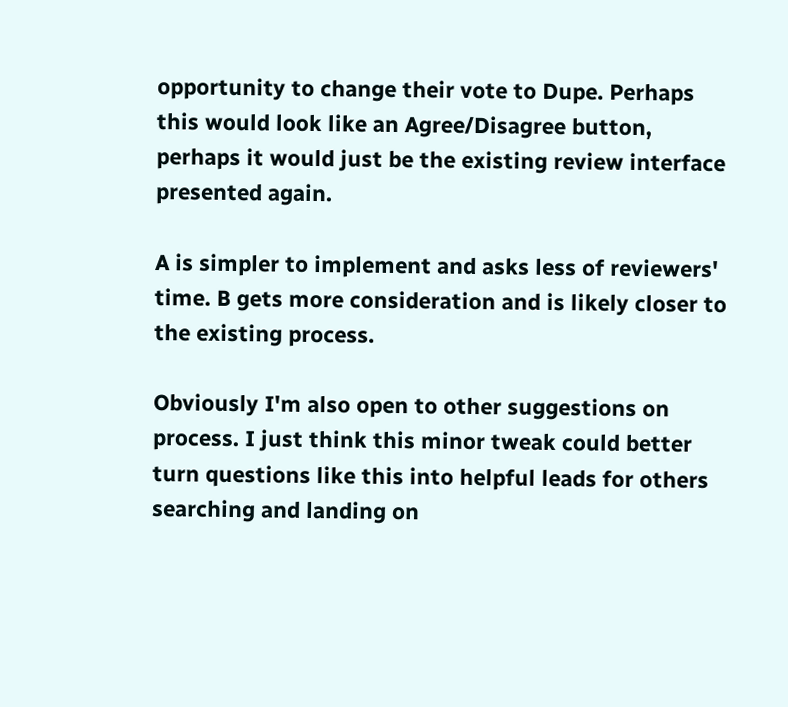opportunity to change their vote to Dupe. Perhaps this would look like an Agree/Disagree button, perhaps it would just be the existing review interface presented again.

A is simpler to implement and asks less of reviewers' time. B gets more consideration and is likely closer to the existing process.

Obviously I'm also open to other suggestions on process. I just think this minor tweak could better turn questions like this into helpful leads for others searching and landing on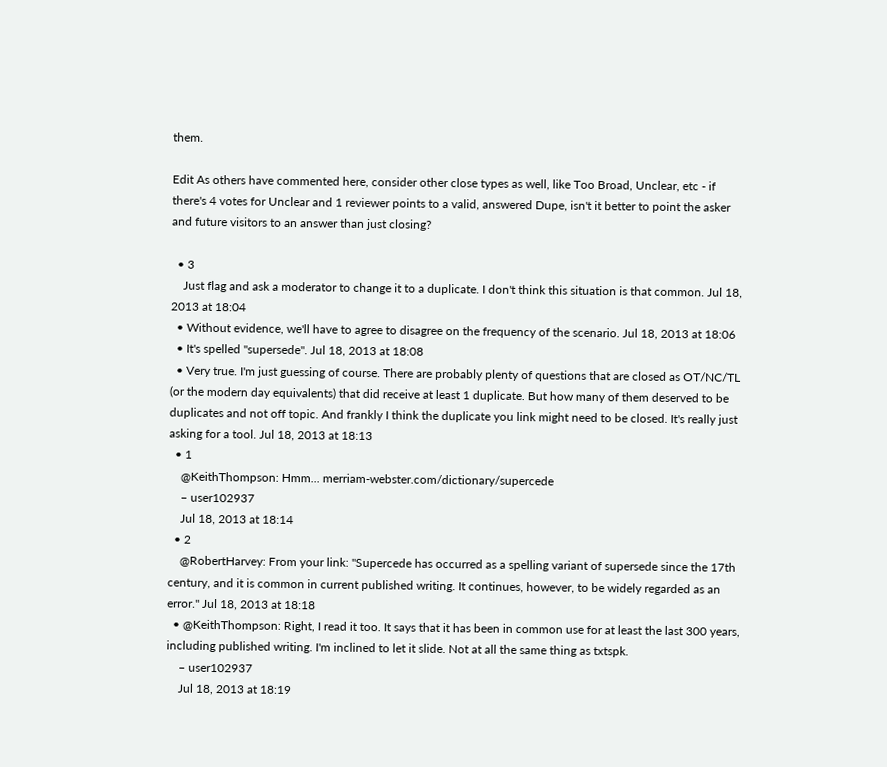them.

Edit As others have commented here, consider other close types as well, like Too Broad, Unclear, etc - if there's 4 votes for Unclear and 1 reviewer points to a valid, answered Dupe, isn't it better to point the asker and future visitors to an answer than just closing?

  • 3
    Just flag and ask a moderator to change it to a duplicate. I don't think this situation is that common. Jul 18, 2013 at 18:04
  • Without evidence, we'll have to agree to disagree on the frequency of the scenario. Jul 18, 2013 at 18:06
  • It's spelled "supersede". Jul 18, 2013 at 18:08
  • Very true. I'm just guessing of course. There are probably plenty of questions that are closed as OT/NC/TL (or the modern day equivalents) that did receive at least 1 duplicate. But how many of them deserved to be duplicates and not off topic. And frankly I think the duplicate you link might need to be closed. It's really just asking for a tool. Jul 18, 2013 at 18:13
  • 1
    @KeithThompson: Hmm... merriam-webster.com/dictionary/supercede
    – user102937
    Jul 18, 2013 at 18:14
  • 2
    @RobertHarvey: From your link: "Supercede has occurred as a spelling variant of supersede since the 17th century, and it is common in current published writing. It continues, however, to be widely regarded as an error." Jul 18, 2013 at 18:18
  • @KeithThompson: Right, I read it too. It says that it has been in common use for at least the last 300 years, including published writing. I'm inclined to let it slide. Not at all the same thing as txtspk.
    – user102937
    Jul 18, 2013 at 18:19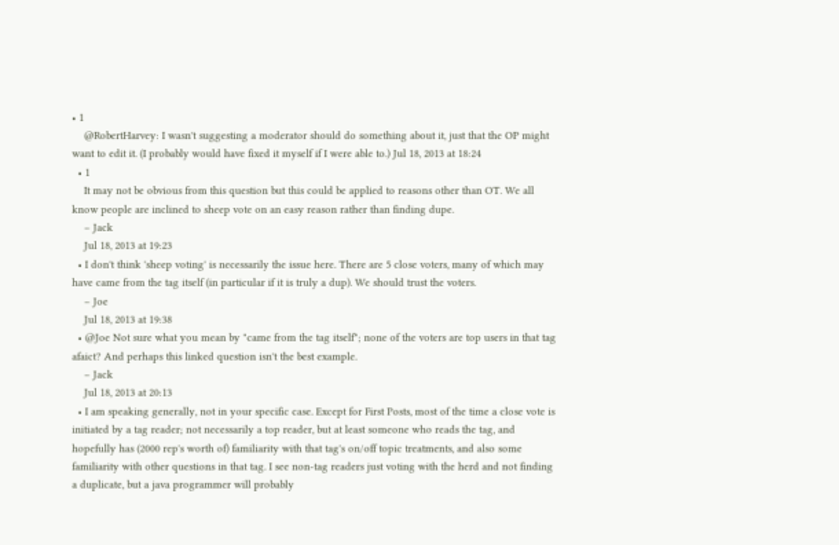• 1
    @RobertHarvey: I wasn't suggesting a moderator should do something about it, just that the OP might want to edit it. (I probably would have fixed it myself if I were able to.) Jul 18, 2013 at 18:24
  • 1
    It may not be obvious from this question but this could be applied to reasons other than OT. We all know people are inclined to sheep vote on an easy reason rather than finding dupe.
    – Jack
    Jul 18, 2013 at 19:23
  • I don't think 'sheep voting' is necessarily the issue here. There are 5 close voters, many of which may have came from the tag itself (in particular if it is truly a dup). We should trust the voters.
    – Joe
    Jul 18, 2013 at 19:38
  • @Joe Not sure what you mean by "came from the tag itself"; none of the voters are top users in that tag afaict? And perhaps this linked question isn't the best example.
    – Jack
    Jul 18, 2013 at 20:13
  • I am speaking generally, not in your specific case. Except for First Posts, most of the time a close vote is initiated by a tag reader; not necessarily a top reader, but at least someone who reads the tag, and hopefully has (2000 rep's worth of) familiarity with that tag's on/off topic treatments, and also some familiarity with other questions in that tag. I see non-tag readers just voting with the herd and not finding a duplicate, but a java programmer will probably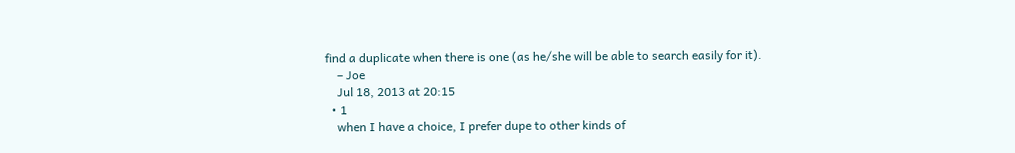find a duplicate when there is one (as he/she will be able to search easily for it).
    – Joe
    Jul 18, 2013 at 20:15
  • 1
    when I have a choice, I prefer dupe to other kinds of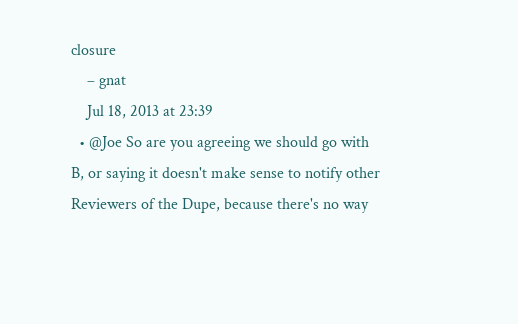closure
    – gnat
    Jul 18, 2013 at 23:39
  • @Joe So are you agreeing we should go with B, or saying it doesn't make sense to notify other Reviewers of the Dupe, because there's no way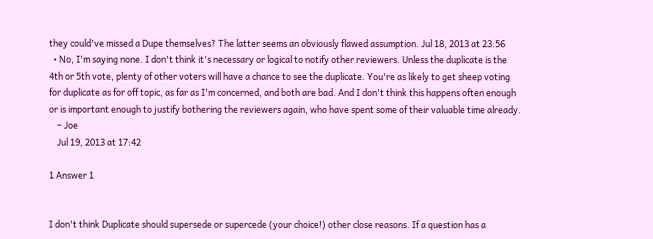they could've missed a Dupe themselves? The latter seems an obviously flawed assumption. Jul 18, 2013 at 23:56
  • No, I'm saying none. I don't think it's necessary or logical to notify other reviewers. Unless the duplicate is the 4th or 5th vote, plenty of other voters will have a chance to see the duplicate. You're as likely to get sheep voting for duplicate as for off topic, as far as I'm concerned, and both are bad. And I don't think this happens often enough or is important enough to justify bothering the reviewers again, who have spent some of their valuable time already.
    – Joe
    Jul 19, 2013 at 17:42

1 Answer 1


I don't think Duplicate should supersede or supercede (your choice!) other close reasons. If a question has a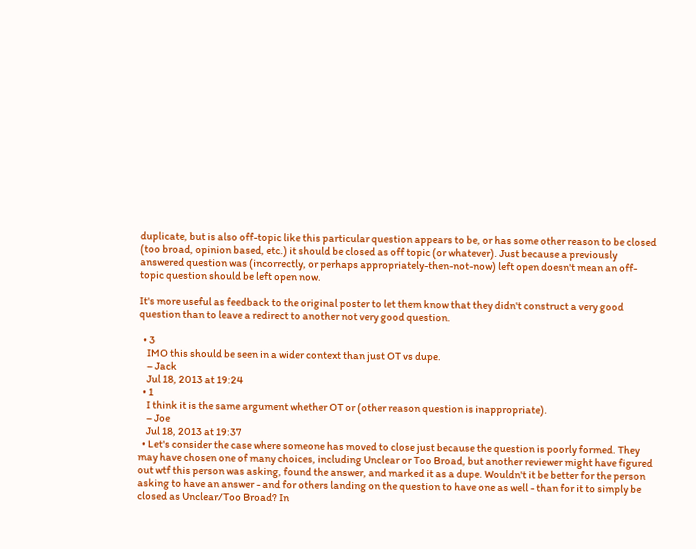duplicate, but is also off-topic like this particular question appears to be, or has some other reason to be closed (too broad, opinion based, etc.) it should be closed as off topic (or whatever). Just because a previously answered question was (incorrectly, or perhaps appropriately-then-not-now) left open doesn't mean an off-topic question should be left open now.

It's more useful as feedback to the original poster to let them know that they didn't construct a very good question than to leave a redirect to another not very good question.

  • 3
    IMO this should be seen in a wider context than just OT vs dupe.
    – Jack
    Jul 18, 2013 at 19:24
  • 1
    I think it is the same argument whether OT or (other reason question is inappropriate).
    – Joe
    Jul 18, 2013 at 19:37
  • Let's consider the case where someone has moved to close just because the question is poorly formed. They may have chosen one of many choices, including Unclear or Too Broad, but another reviewer might have figured out wtf this person was asking, found the answer, and marked it as a dupe. Wouldn't it be better for the person asking to have an answer - and for others landing on the question to have one as well - than for it to simply be closed as Unclear/Too Broad? In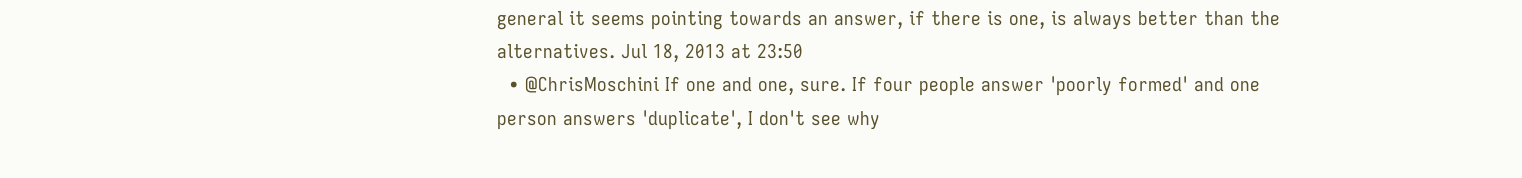general it seems pointing towards an answer, if there is one, is always better than the alternatives. Jul 18, 2013 at 23:50
  • @ChrisMoschini If one and one, sure. If four people answer 'poorly formed' and one person answers 'duplicate', I don't see why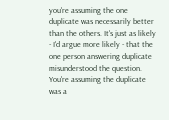you're assuming the one duplicate was necessarily better than the others. It's just as likely - I'd argue more likely - that the one person answering duplicate misunderstood the question. You're assuming the duplicate was a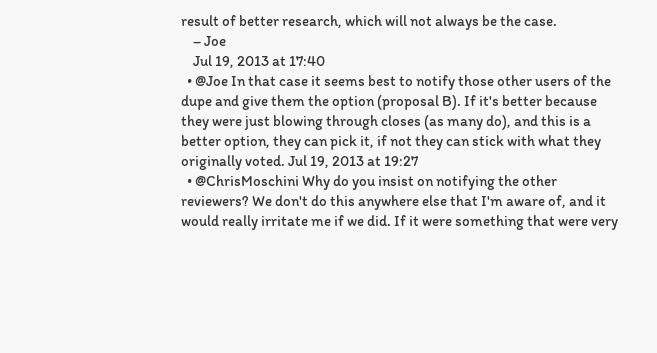result of better research, which will not always be the case.
    – Joe
    Jul 19, 2013 at 17:40
  • @Joe In that case it seems best to notify those other users of the dupe and give them the option (proposal B). If it's better because they were just blowing through closes (as many do), and this is a better option, they can pick it, if not they can stick with what they originally voted. Jul 19, 2013 at 19:27
  • @ChrisMoschini Why do you insist on notifying the other reviewers? We don't do this anywhere else that I'm aware of, and it would really irritate me if we did. If it were something that were very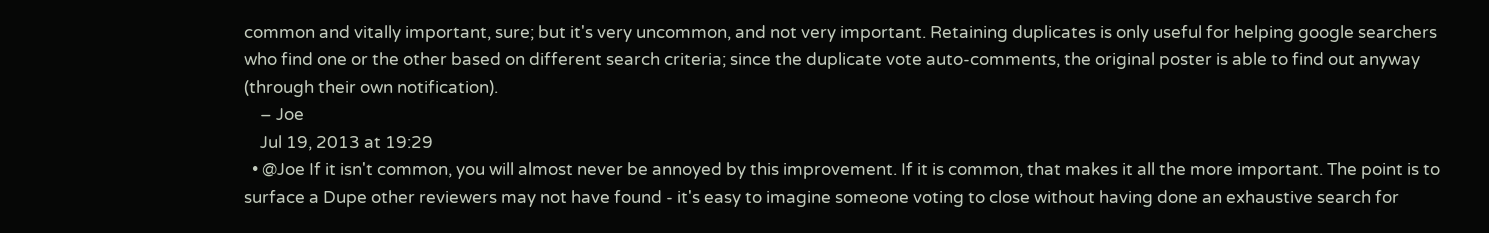common and vitally important, sure; but it's very uncommon, and not very important. Retaining duplicates is only useful for helping google searchers who find one or the other based on different search criteria; since the duplicate vote auto-comments, the original poster is able to find out anyway (through their own notification).
    – Joe
    Jul 19, 2013 at 19:29
  • @Joe If it isn't common, you will almost never be annoyed by this improvement. If it is common, that makes it all the more important. The point is to surface a Dupe other reviewers may not have found - it's easy to imagine someone voting to close without having done an exhaustive search for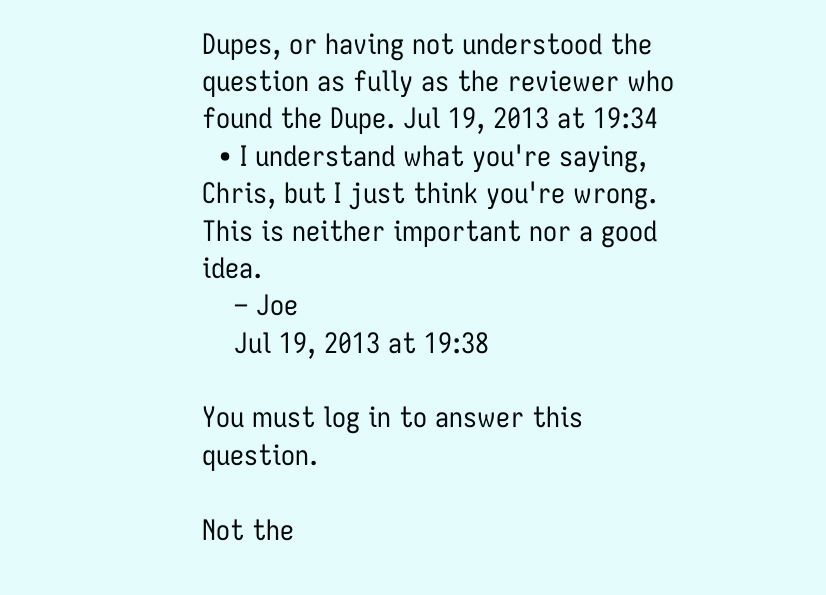Dupes, or having not understood the question as fully as the reviewer who found the Dupe. Jul 19, 2013 at 19:34
  • I understand what you're saying, Chris, but I just think you're wrong. This is neither important nor a good idea.
    – Joe
    Jul 19, 2013 at 19:38

You must log in to answer this question.

Not the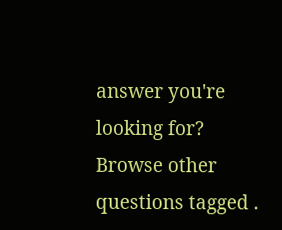answer you're looking for? Browse other questions tagged .